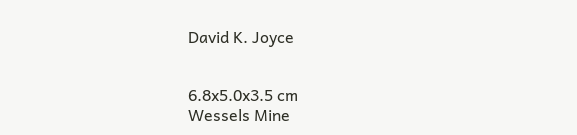David K. Joyce


6.8x5.0x3.5 cm
Wessels Mine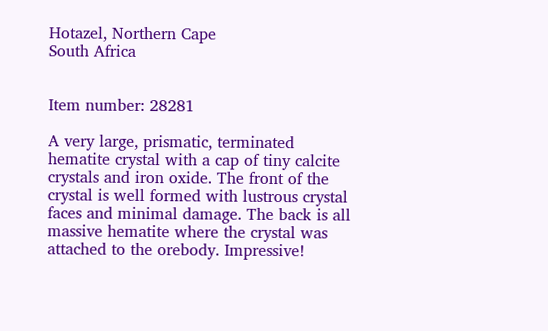Hotazel, Northern Cape
South Africa


Item number: 28281

A very large, prismatic, terminated hematite crystal with a cap of tiny calcite crystals and iron oxide. The front of the crystal is well formed with lustrous crystal faces and minimal damage. The back is all massive hematite where the crystal was attached to the orebody. Impressive!